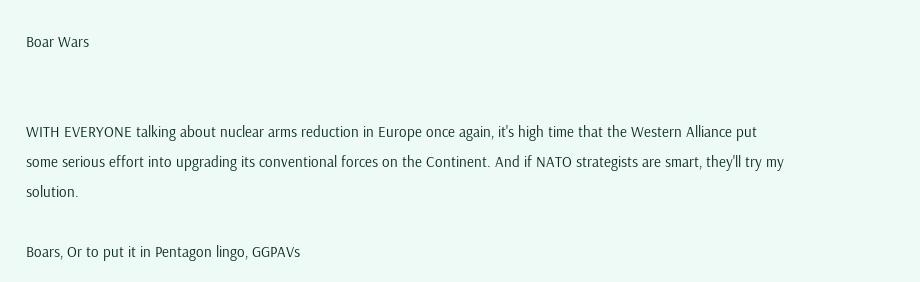Boar Wars


WITH EVERYONE talking about nuclear arms reduction in Europe once again, it's high time that the Western Alliance put some serious effort into upgrading its conventional forces on the Continent. And if NATO strategists are smart, they'll try my solution.

Boars, Or to put it in Pentagon lingo, GGPAVs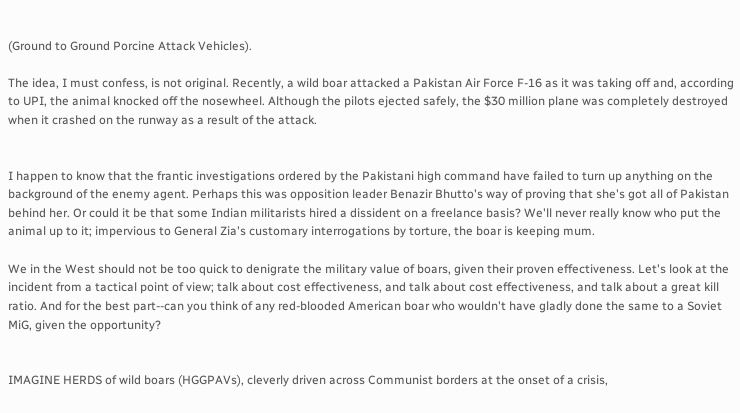(Ground to Ground Porcine Attack Vehicles).

The idea, I must confess, is not original. Recently, a wild boar attacked a Pakistan Air Force F-16 as it was taking off and, according to UPI, the animal knocked off the nosewheel. Although the pilots ejected safely, the $30 million plane was completely destroyed when it crashed on the runway as a result of the attack.


I happen to know that the frantic investigations ordered by the Pakistani high command have failed to turn up anything on the background of the enemy agent. Perhaps this was opposition leader Benazir Bhutto's way of proving that she's got all of Pakistan behind her. Or could it be that some Indian militarists hired a dissident on a freelance basis? We'll never really know who put the animal up to it; impervious to General Zia's customary interrogations by torture, the boar is keeping mum.

We in the West should not be too quick to denigrate the military value of boars, given their proven effectiveness. Let's look at the incident from a tactical point of view; talk about cost effectiveness, and talk about cost effectiveness, and talk about a great kill ratio. And for the best part--can you think of any red-blooded American boar who wouldn't have gladly done the same to a Soviet MiG, given the opportunity?


IMAGINE HERDS of wild boars (HGGPAVs), cleverly driven across Communist borders at the onset of a crisis,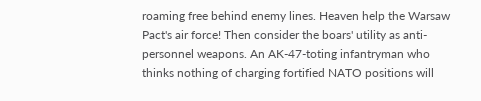roaming free behind enemy lines. Heaven help the Warsaw Pact's air force! Then consider the boars' utility as anti-personnel weapons. An AK-47-toting infantryman who thinks nothing of charging fortified NATO positions will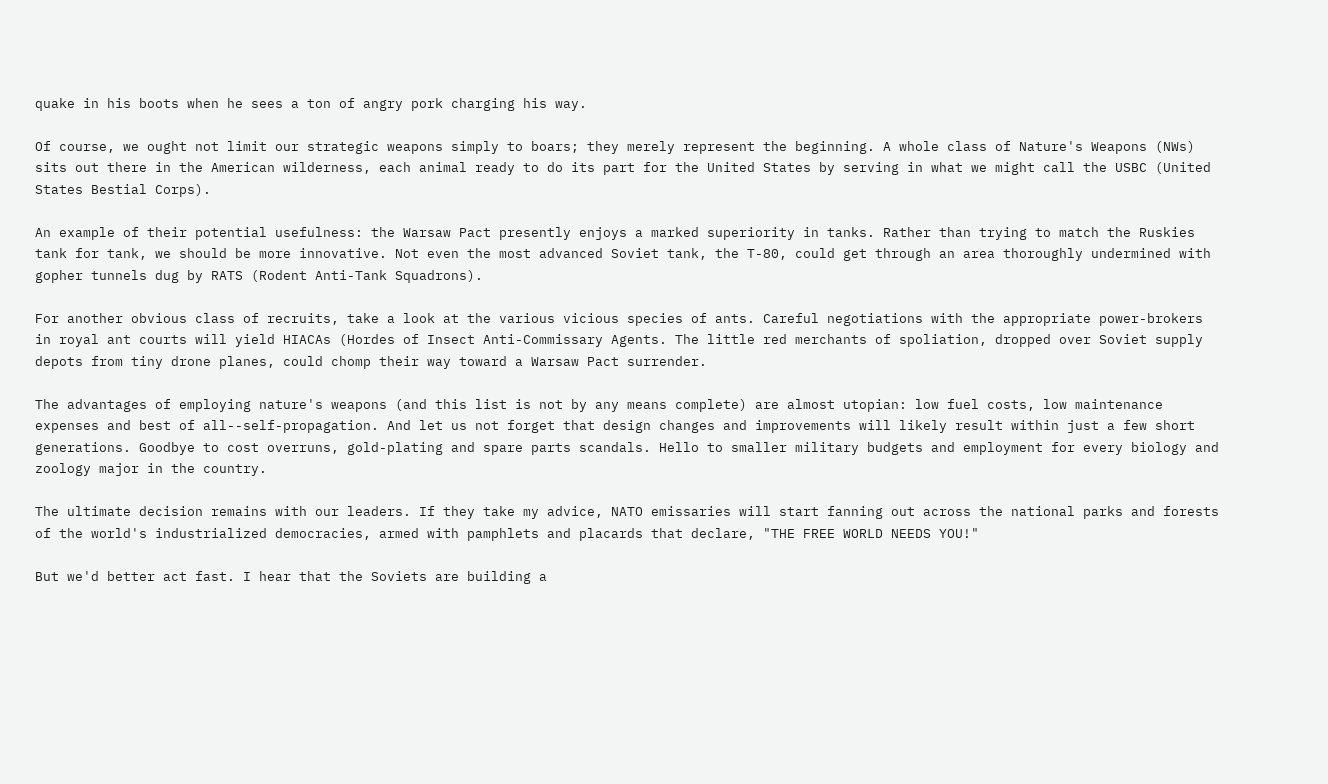quake in his boots when he sees a ton of angry pork charging his way.

Of course, we ought not limit our strategic weapons simply to boars; they merely represent the beginning. A whole class of Nature's Weapons (NWs) sits out there in the American wilderness, each animal ready to do its part for the United States by serving in what we might call the USBC (United States Bestial Corps).

An example of their potential usefulness: the Warsaw Pact presently enjoys a marked superiority in tanks. Rather than trying to match the Ruskies tank for tank, we should be more innovative. Not even the most advanced Soviet tank, the T-80, could get through an area thoroughly undermined with gopher tunnels dug by RATS (Rodent Anti-Tank Squadrons).

For another obvious class of recruits, take a look at the various vicious species of ants. Careful negotiations with the appropriate power-brokers in royal ant courts will yield HIACAs (Hordes of Insect Anti-Commissary Agents. The little red merchants of spoliation, dropped over Soviet supply depots from tiny drone planes, could chomp their way toward a Warsaw Pact surrender.

The advantages of employing nature's weapons (and this list is not by any means complete) are almost utopian: low fuel costs, low maintenance expenses and best of all--self-propagation. And let us not forget that design changes and improvements will likely result within just a few short generations. Goodbye to cost overruns, gold-plating and spare parts scandals. Hello to smaller military budgets and employment for every biology and zoology major in the country.

The ultimate decision remains with our leaders. If they take my advice, NATO emissaries will start fanning out across the national parks and forests of the world's industrialized democracies, armed with pamphlets and placards that declare, "THE FREE WORLD NEEDS YOU!"

But we'd better act fast. I hear that the Soviets are building a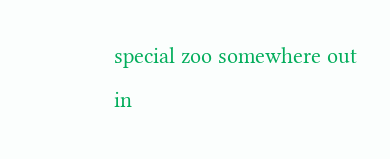special zoo somewhere out in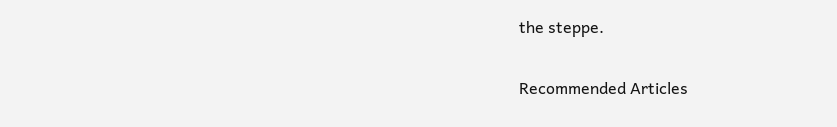the steppe.

Recommended Articles